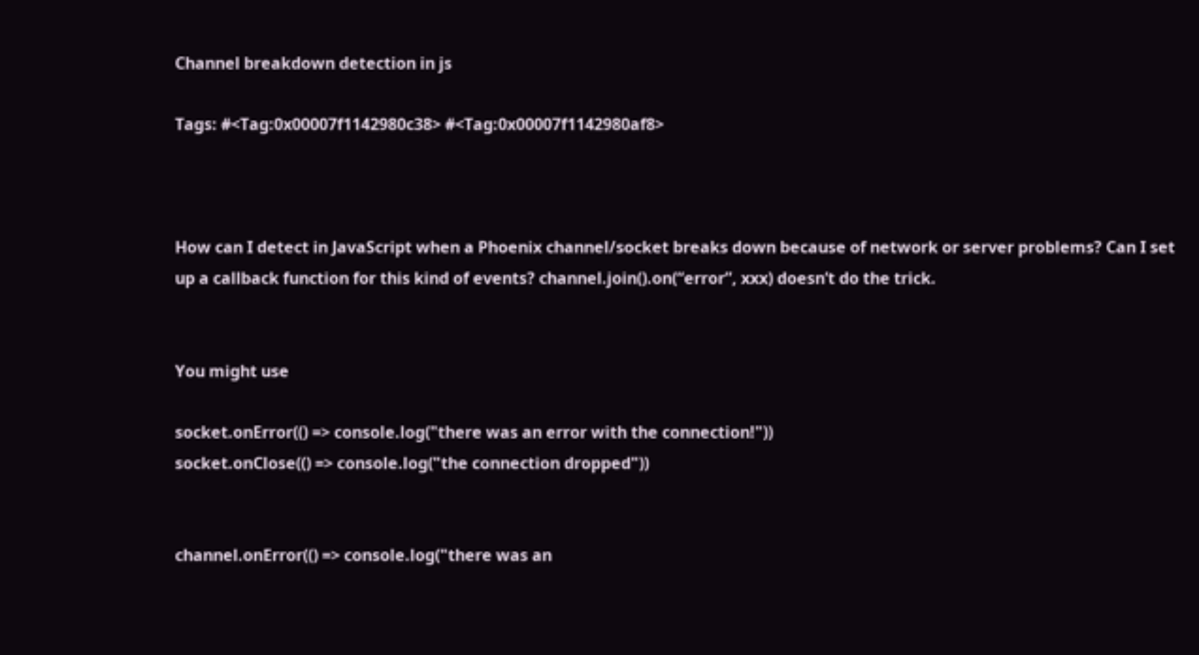Channel breakdown detection in js

Tags: #<Tag:0x00007f1142980c38> #<Tag:0x00007f1142980af8>



How can I detect in JavaScript when a Phoenix channel/socket breaks down because of network or server problems? Can I set up a callback function for this kind of events? channel.join().on(“error”, xxx) doesn’t do the trick.


You might use

socket.onError(() => console.log("there was an error with the connection!"))
socket.onClose(() => console.log("the connection dropped"))


channel.onError(() => console.log("there was an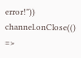error!"))
channel.onClose(() =>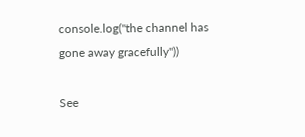console.log("the channel has gone away gracefully"))

See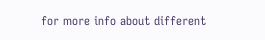for more info about different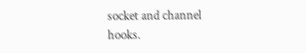socket and channel hooks.